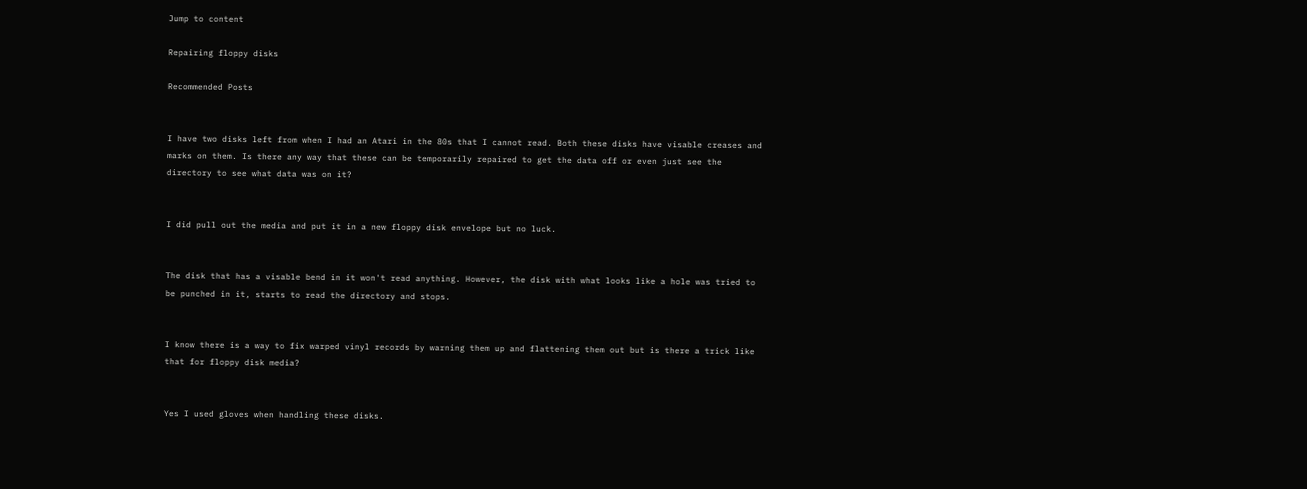Jump to content

Repairing floppy disks

Recommended Posts


I have two disks left from when I had an Atari in the 80s that I cannot read. Both these disks have visable creases and marks on them. Is there any way that these can be temporarily repaired to get the data off or even just see the directory to see what data was on it?


I did pull out the media and put it in a new floppy disk envelope but no luck.


The disk that has a visable bend in it won't read anything. However, the disk with what looks like a hole was tried to be punched in it, starts to read the directory and stops.


I know there is a way to fix warped vinyl records by warning them up and flattening them out but is there a trick like that for floppy disk media?


Yes I used gloves when handling these disks.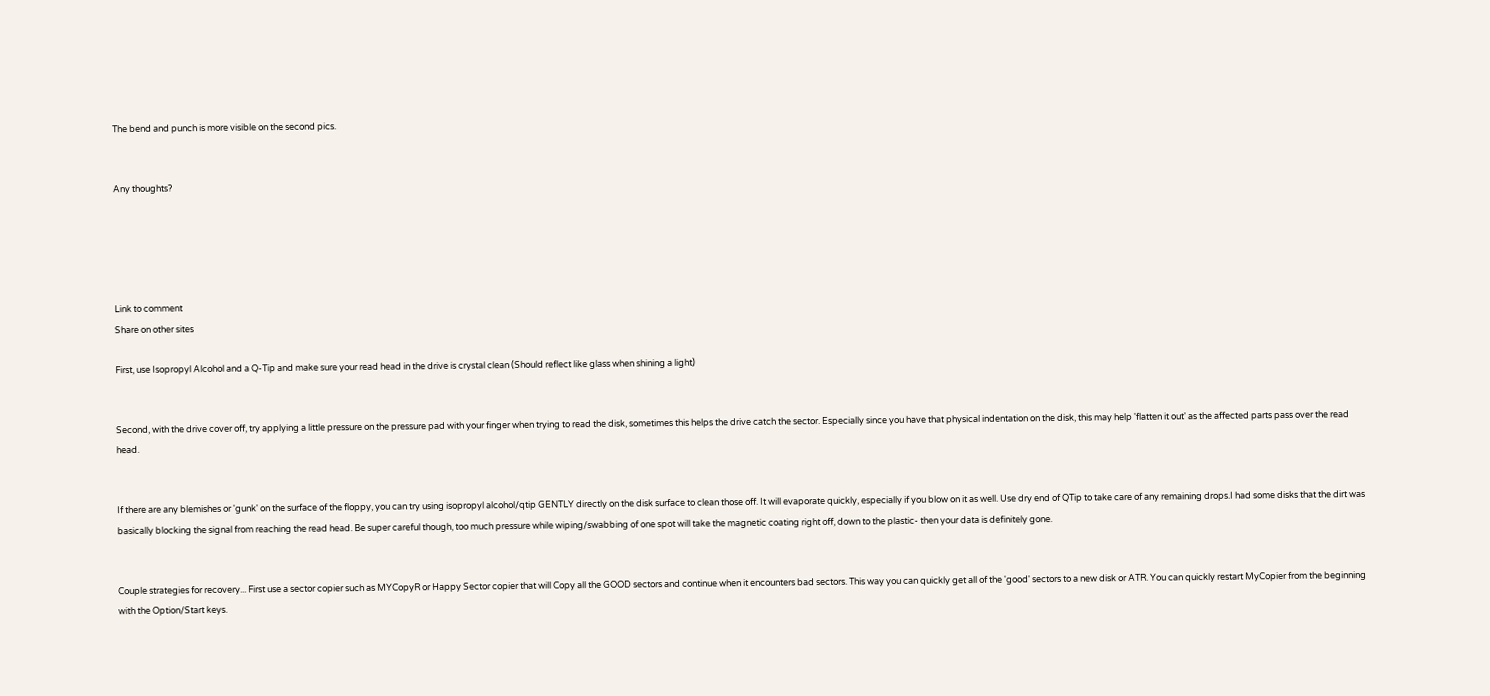The bend and punch is more visible on the second pics.


Any thoughts?





Link to comment
Share on other sites

First, use Isopropyl Alcohol and a Q-Tip and make sure your read head in the drive is crystal clean (Should reflect like glass when shining a light)


Second, with the drive cover off, try applying a little pressure on the pressure pad with your finger when trying to read the disk, sometimes this helps the drive catch the sector. Especially since you have that physical indentation on the disk, this may help 'flatten it out' as the affected parts pass over the read head.


If there are any blemishes or 'gunk' on the surface of the floppy, you can try using isopropyl alcohol/qtip GENTLY directly on the disk surface to clean those off. It will evaporate quickly, especially if you blow on it as well. Use dry end of QTip to take care of any remaining drops.I had some disks that the dirt was basically blocking the signal from reaching the read head. Be super careful though, too much pressure while wiping/swabbing of one spot will take the magnetic coating right off, down to the plastic- then your data is definitely gone.


Couple strategies for recovery... First use a sector copier such as MYCopyR or Happy Sector copier that will Copy all the GOOD sectors and continue when it encounters bad sectors. This way you can quickly get all of the 'good' sectors to a new disk or ATR. You can quickly restart MyCopier from the beginning with the Option/Start keys.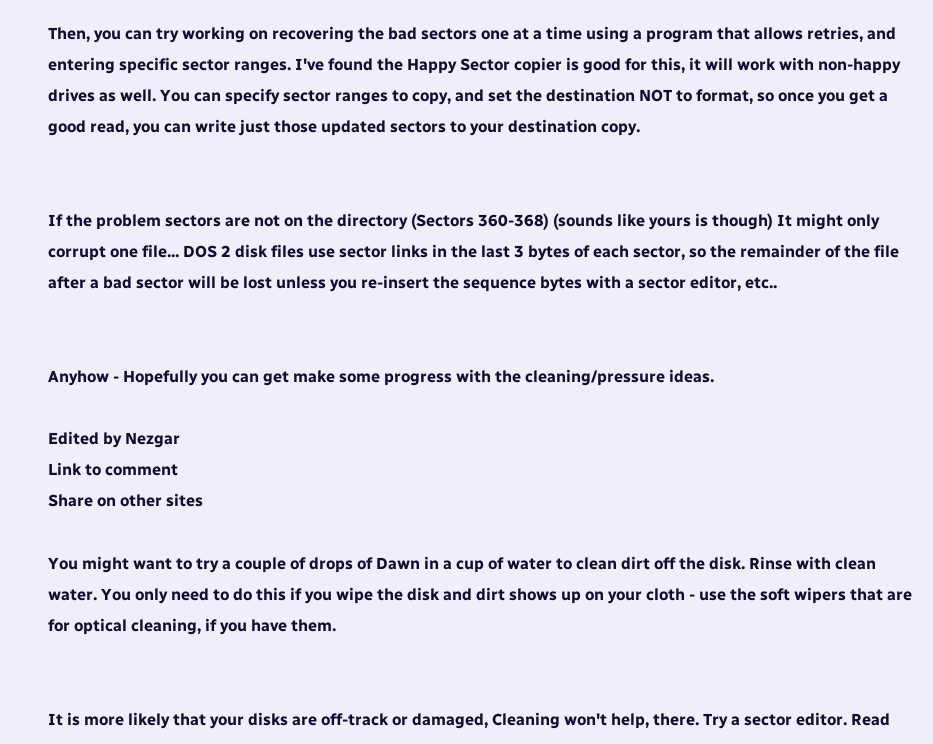Then, you can try working on recovering the bad sectors one at a time using a program that allows retries, and entering specific sector ranges. I've found the Happy Sector copier is good for this, it will work with non-happy drives as well. You can specify sector ranges to copy, and set the destination NOT to format, so once you get a good read, you can write just those updated sectors to your destination copy.


If the problem sectors are not on the directory (Sectors 360-368) (sounds like yours is though) It might only corrupt one file... DOS 2 disk files use sector links in the last 3 bytes of each sector, so the remainder of the file after a bad sector will be lost unless you re-insert the sequence bytes with a sector editor, etc..


Anyhow - Hopefully you can get make some progress with the cleaning/pressure ideas.

Edited by Nezgar
Link to comment
Share on other sites

You might want to try a couple of drops of Dawn in a cup of water to clean dirt off the disk. Rinse with clean water. You only need to do this if you wipe the disk and dirt shows up on your cloth - use the soft wipers that are for optical cleaning, if you have them.


It is more likely that your disks are off-track or damaged, Cleaning won't help, there. Try a sector editor. Read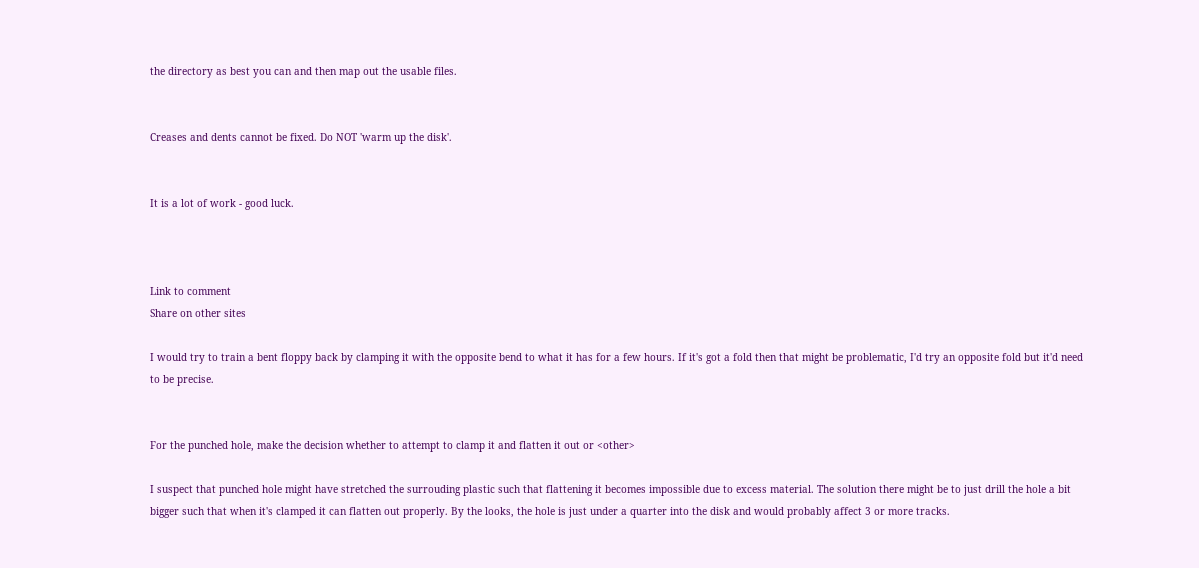the directory as best you can and then map out the usable files.


Creases and dents cannot be fixed. Do NOT 'warm up the disk'.


It is a lot of work - good luck.



Link to comment
Share on other sites

I would try to train a bent floppy back by clamping it with the opposite bend to what it has for a few hours. If it's got a fold then that might be problematic, I'd try an opposite fold but it'd need to be precise.


For the punched hole, make the decision whether to attempt to clamp it and flatten it out or <other>

I suspect that punched hole might have stretched the surrouding plastic such that flattening it becomes impossible due to excess material. The solution there might be to just drill the hole a bit bigger such that when it's clamped it can flatten out properly. By the looks, the hole is just under a quarter into the disk and would probably affect 3 or more tracks.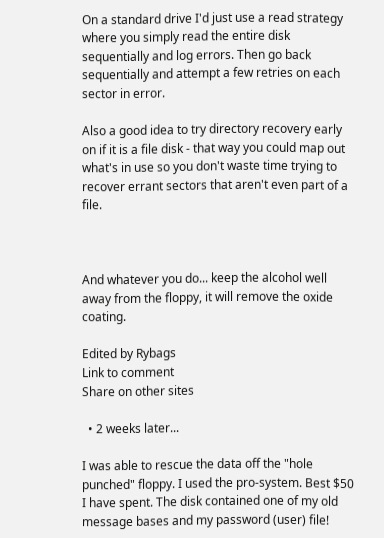On a standard drive I'd just use a read strategy where you simply read the entire disk sequentially and log errors. Then go back sequentially and attempt a few retries on each sector in error.

Also a good idea to try directory recovery early on if it is a file disk - that way you could map out what's in use so you don't waste time trying to recover errant sectors that aren't even part of a file.



And whatever you do... keep the alcohol well away from the floppy, it will remove the oxide coating.

Edited by Rybags
Link to comment
Share on other sites

  • 2 weeks later...

I was able to rescue the data off the "hole punched" floppy. I used the pro-system. Best $50 I have spent. The disk contained one of my old message bases and my password (user) file!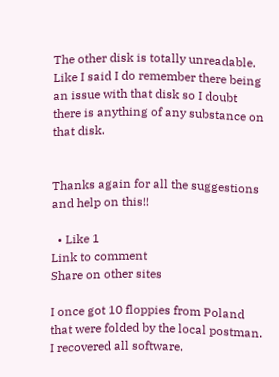The other disk is totally unreadable. Like I said I do remember there being an issue with that disk so I doubt there is anything of any substance on that disk.


Thanks again for all the suggestions and help on this!!

  • Like 1
Link to comment
Share on other sites

I once got 10 floppies from Poland that were folded by the local postman. I recovered all software.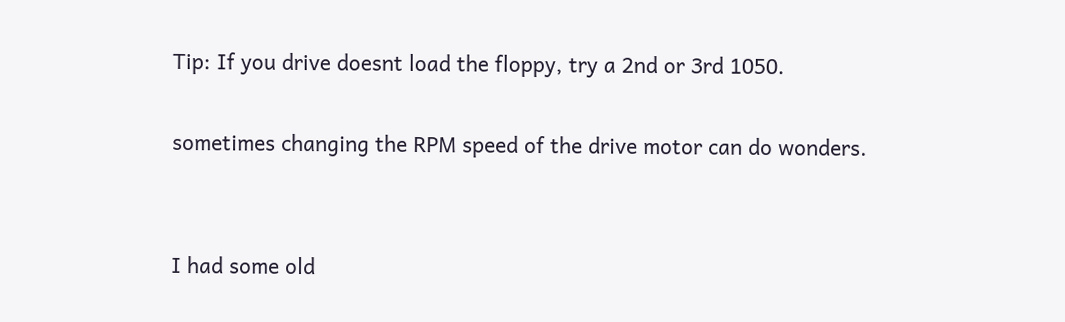Tip: If you drive doesnt load the floppy, try a 2nd or 3rd 1050.

sometimes changing the RPM speed of the drive motor can do wonders.


I had some old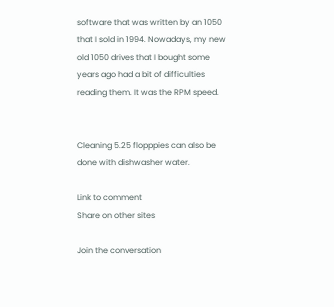software that was written by an 1050 that I sold in 1994. Nowadays, my new old 1050 drives that I bought some years ago had a bit of difficulties reading them. It was the RPM speed.


Cleaning 5.25 flopppies can also be done with dishwasher water.

Link to comment
Share on other sites

Join the conversation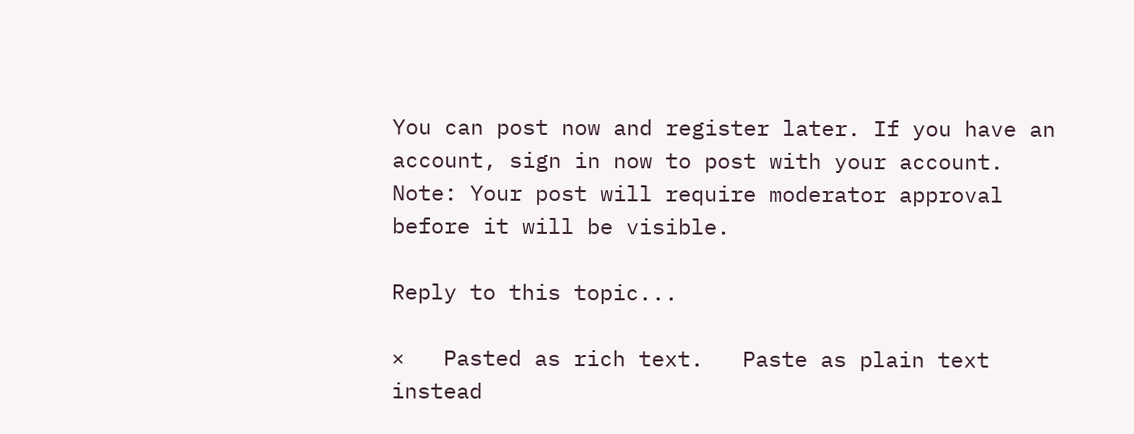You can post now and register later. If you have an account, sign in now to post with your account.
Note: Your post will require moderator approval before it will be visible.

Reply to this topic...

×   Pasted as rich text.   Paste as plain text instead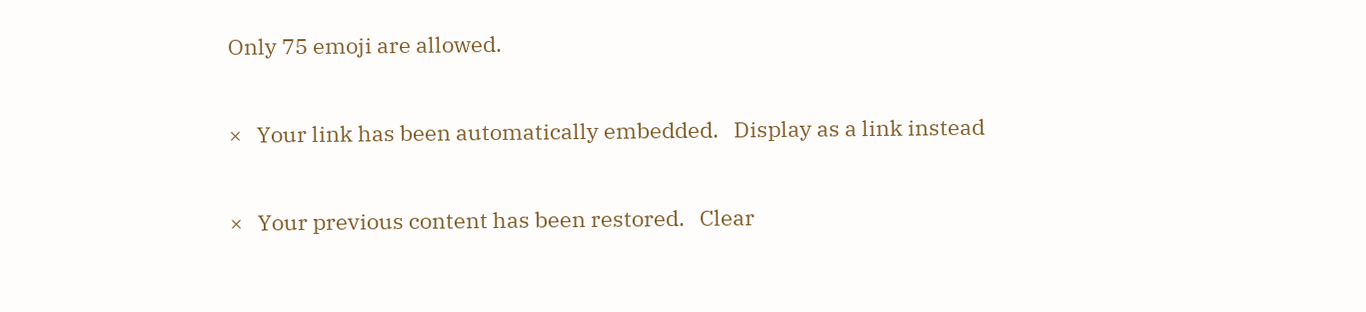Only 75 emoji are allowed.

×   Your link has been automatically embedded.   Display as a link instead

×   Your previous content has been restored.   Clear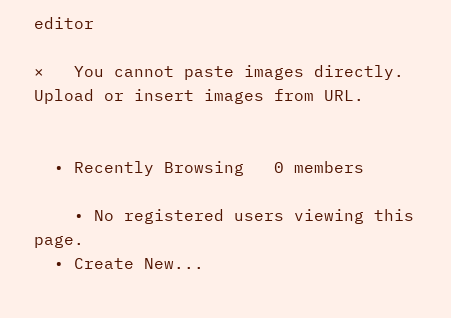editor

×   You cannot paste images directly. Upload or insert images from URL.


  • Recently Browsing   0 members

    • No registered users viewing this page.
  • Create New...